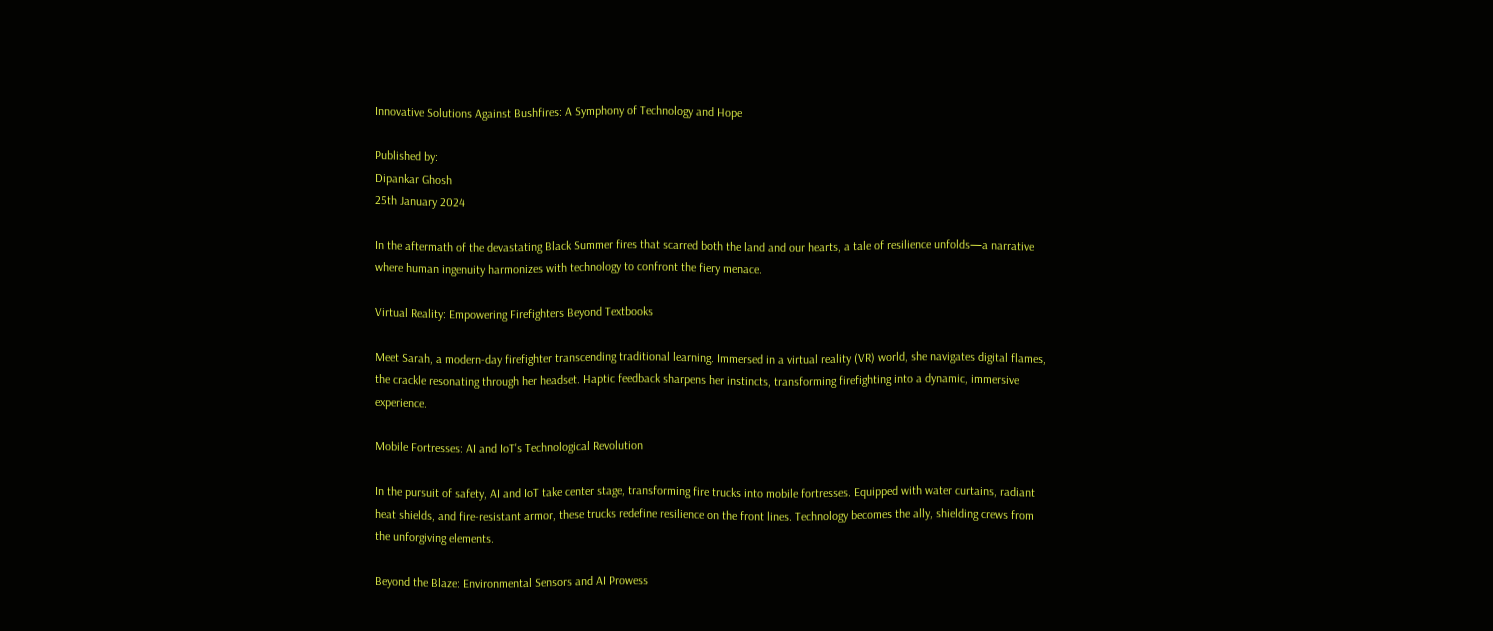Innovative Solutions Against Bushfires: A Symphony of Technology and Hope

Published by:
Dipankar Ghosh
25th January 2024

In the aftermath of the devastating Black Summer fires that scarred both the land and our hearts, a tale of resilience unfolds—a narrative where human ingenuity harmonizes with technology to confront the fiery menace.

Virtual Reality: Empowering Firefighters Beyond Textbooks

Meet Sarah, a modern-day firefighter transcending traditional learning. Immersed in a virtual reality (VR) world, she navigates digital flames, the crackle resonating through her headset. Haptic feedback sharpens her instincts, transforming firefighting into a dynamic, immersive experience.

Mobile Fortresses: AI and IoT's Technological Revolution

In the pursuit of safety, AI and IoT take center stage, transforming fire trucks into mobile fortresses. Equipped with water curtains, radiant heat shields, and fire-resistant armor, these trucks redefine resilience on the front lines. Technology becomes the ally, shielding crews from the unforgiving elements.

Beyond the Blaze: Environmental Sensors and AI Prowess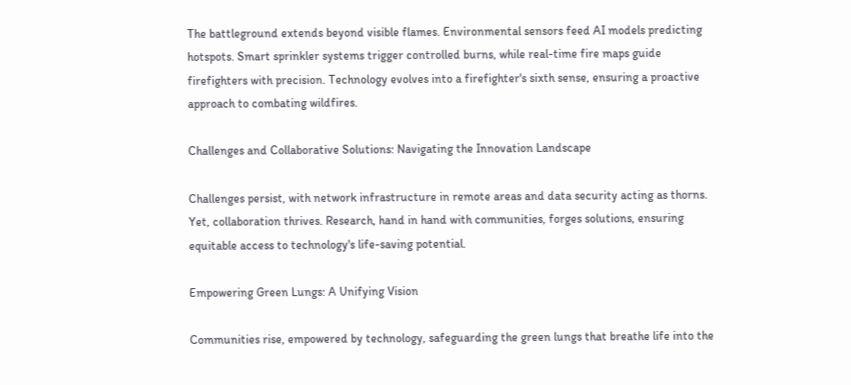The battleground extends beyond visible flames. Environmental sensors feed AI models predicting hotspots. Smart sprinkler systems trigger controlled burns, while real-time fire maps guide firefighters with precision. Technology evolves into a firefighter's sixth sense, ensuring a proactive approach to combating wildfires.

Challenges and Collaborative Solutions: Navigating the Innovation Landscape

Challenges persist, with network infrastructure in remote areas and data security acting as thorns. Yet, collaboration thrives. Research, hand in hand with communities, forges solutions, ensuring equitable access to technology's life-saving potential.

Empowering Green Lungs: A Unifying Vision

Communities rise, empowered by technology, safeguarding the green lungs that breathe life into the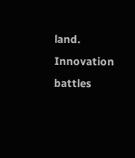land. Innovation battles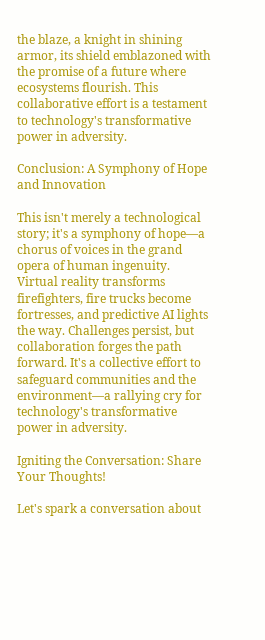the blaze, a knight in shining armor, its shield emblazoned with the promise of a future where ecosystems flourish. This collaborative effort is a testament to technology's transformative power in adversity.

Conclusion: A Symphony of Hope and Innovation

This isn't merely a technological story; it's a symphony of hope—a chorus of voices in the grand opera of human ingenuity. Virtual reality transforms firefighters, fire trucks become fortresses, and predictive AI lights the way. Challenges persist, but collaboration forges the path forward. It's a collective effort to safeguard communities and the environment—a rallying cry for technology's transformative power in adversity.

Igniting the Conversation: Share Your Thoughts!

Let's spark a conversation about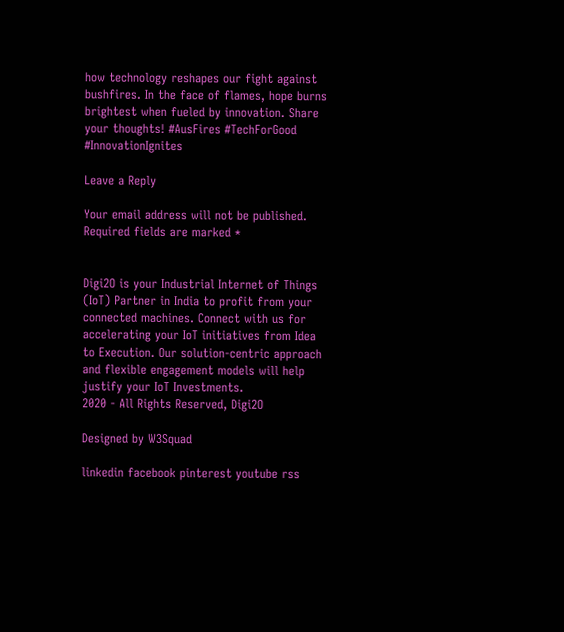how technology reshapes our fight against bushfires. In the face of flames, hope burns brightest when fueled by innovation. Share your thoughts! #AusFires #TechForGood #InnovationIgnites

Leave a Reply

Your email address will not be published. Required fields are marked *


Digi2O is your Industrial Internet of Things (IoT) Partner in India to profit from your connected machines. Connect with us for accelerating your IoT initiatives from Idea to Execution. Our solution-centric approach and flexible engagement models will help justify your IoT Investments.
2020 - All Rights Reserved, Digi2O

Designed by W3Squad

linkedin facebook pinterest youtube rss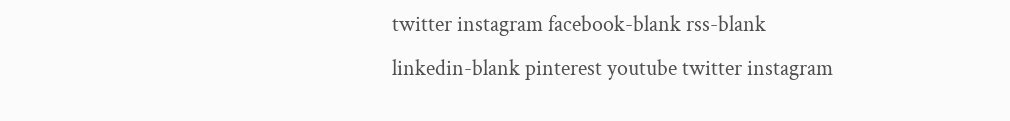twitter instagram facebook-blank rss-blank linkedin-blank pinterest youtube twitter instagram